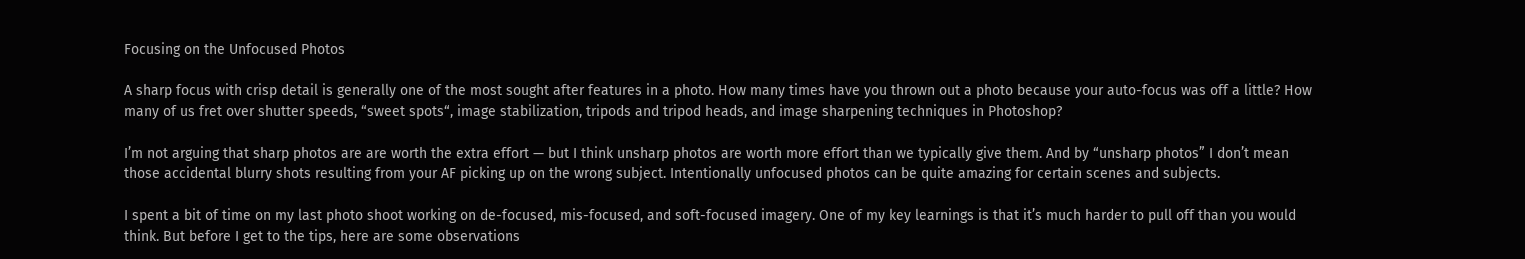Focusing on the Unfocused Photos

A sharp focus with crisp detail is generally one of the most sought after features in a photo. How many times have you thrown out a photo because your auto-focus was off a little? How many of us fret over shutter speeds, “sweet spots“, image stabilization, tripods and tripod heads, and image sharpening techniques in Photoshop?

I’m not arguing that sharp photos are are worth the extra effort — but I think unsharp photos are worth more effort than we typically give them. And by “unsharp photos” I don’t mean those accidental blurry shots resulting from your AF picking up on the wrong subject. Intentionally unfocused photos can be quite amazing for certain scenes and subjects.

I spent a bit of time on my last photo shoot working on de-focused, mis-focused, and soft-focused imagery. One of my key learnings is that it’s much harder to pull off than you would think. But before I get to the tips, here are some observations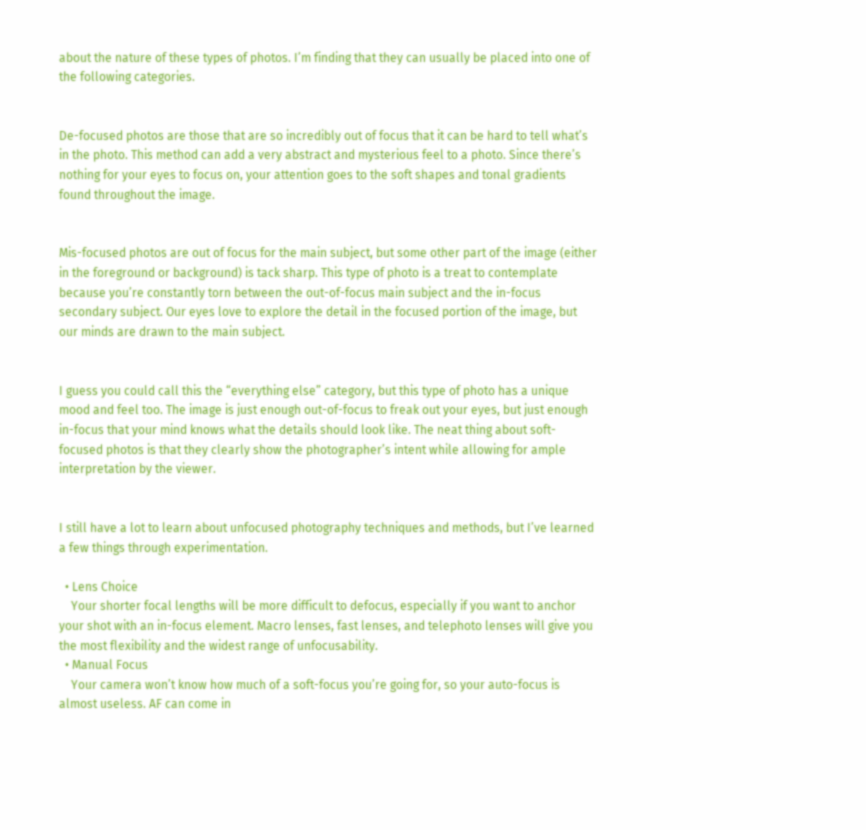about the nature of these types of photos. I’m finding that they can usually be placed into one of the following categories.


De-focused photos are those that are so incredibly out of focus that it can be hard to tell what’s in the photo. This method can add a very abstract and mysterious feel to a photo. Since there’s nothing for your eyes to focus on, your attention goes to the soft shapes and tonal gradients found throughout the image.


Mis-focused photos are out of focus for the main subject, but some other part of the image (either in the foreground or background) is tack sharp. This type of photo is a treat to contemplate because you’re constantly torn between the out-of-focus main subject and the in-focus secondary subject. Our eyes love to explore the detail in the focused portion of the image, but our minds are drawn to the main subject.


I guess you could call this the “everything else” category, but this type of photo has a unique mood and feel too. The image is just enough out-of-focus to freak out your eyes, but just enough in-focus that your mind knows what the details should look like. The neat thing about soft-focused photos is that they clearly show the photographer’s intent while allowing for ample interpretation by the viewer.


I still have a lot to learn about unfocused photography techniques and methods, but I’ve learned a few things through experimentation.

  • Lens Choice
    Your shorter focal lengths will be more difficult to defocus, especially if you want to anchor your shot with an in-focus element. Macro lenses, fast lenses, and telephoto lenses will give you the most flexibility and the widest range of unfocusability.
  • Manual Focus
    Your camera won’t know how much of a soft-focus you’re going for, so your auto-focus is almost useless. AF can come in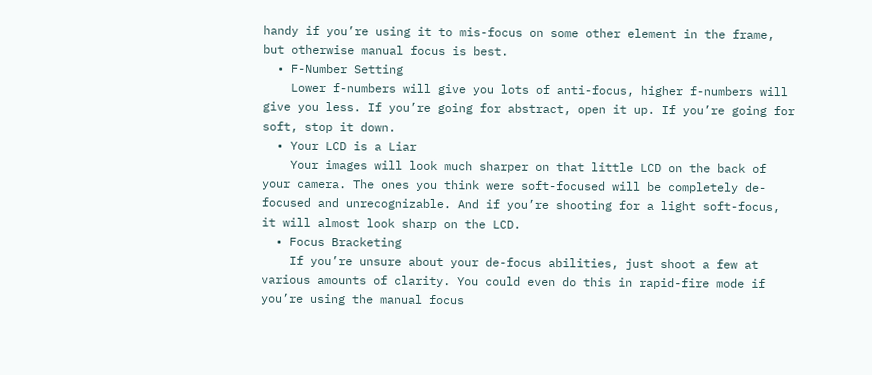handy if you’re using it to mis-focus on some other element in the frame, but otherwise manual focus is best.
  • F-Number Setting
    Lower f-numbers will give you lots of anti-focus, higher f-numbers will give you less. If you’re going for abstract, open it up. If you’re going for soft, stop it down.
  • Your LCD is a Liar
    Your images will look much sharper on that little LCD on the back of your camera. The ones you think were soft-focused will be completely de-focused and unrecognizable. And if you’re shooting for a light soft-focus, it will almost look sharp on the LCD.
  • Focus Bracketing
    If you’re unsure about your de-focus abilities, just shoot a few at various amounts of clarity. You could even do this in rapid-fire mode if you’re using the manual focus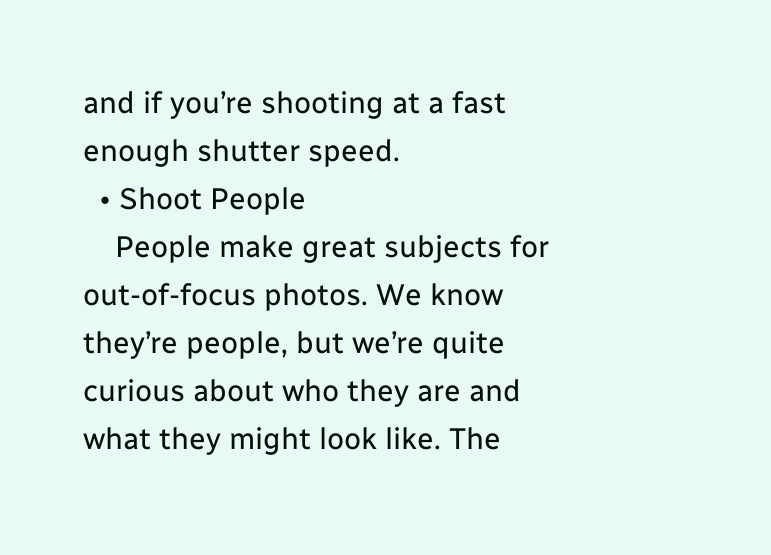and if you’re shooting at a fast enough shutter speed.
  • Shoot People
    People make great subjects for out-of-focus photos. We know they’re people, but we’re quite curious about who they are and what they might look like. The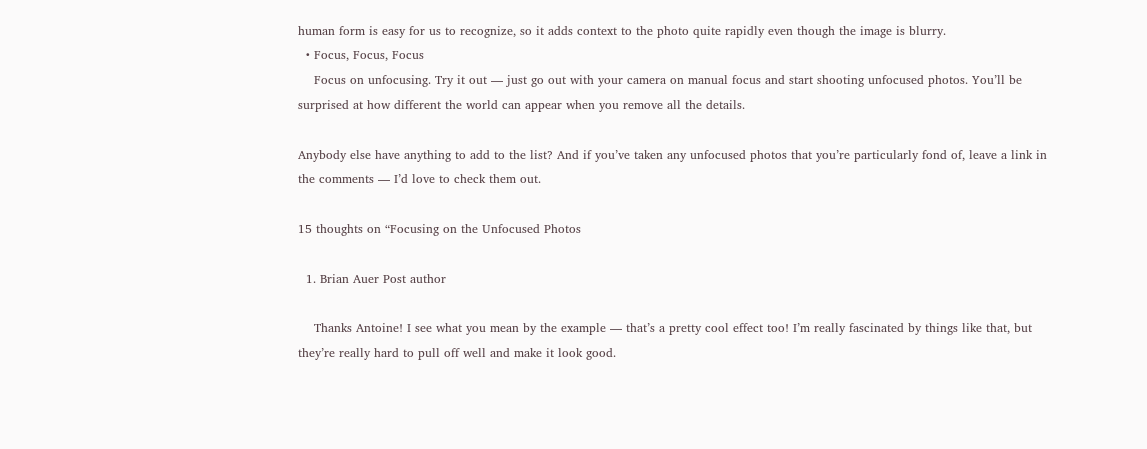human form is easy for us to recognize, so it adds context to the photo quite rapidly even though the image is blurry.
  • Focus, Focus, Focus
    Focus on unfocusing. Try it out — just go out with your camera on manual focus and start shooting unfocused photos. You’ll be surprised at how different the world can appear when you remove all the details.

Anybody else have anything to add to the list? And if you’ve taken any unfocused photos that you’re particularly fond of, leave a link in the comments — I’d love to check them out.

15 thoughts on “Focusing on the Unfocused Photos

  1. Brian Auer Post author

    Thanks Antoine! I see what you mean by the example — that’s a pretty cool effect too! I’m really fascinated by things like that, but they’re really hard to pull off well and make it look good.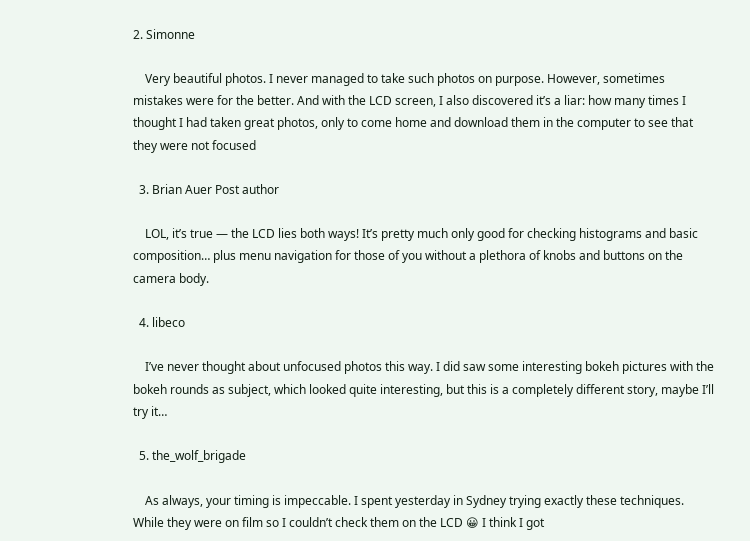2. Simonne

    Very beautiful photos. I never managed to take such photos on purpose. However, sometimes mistakes were for the better. And with the LCD screen, I also discovered it’s a liar: how many times I thought I had taken great photos, only to come home and download them in the computer to see that they were not focused

  3. Brian Auer Post author

    LOL, it’s true — the LCD lies both ways! It’s pretty much only good for checking histograms and basic composition… plus menu navigation for those of you without a plethora of knobs and buttons on the camera body.

  4. libeco

    I’ve never thought about unfocused photos this way. I did saw some interesting bokeh pictures with the bokeh rounds as subject, which looked quite interesting, but this is a completely different story, maybe I’ll try it…

  5. the_wolf_brigade

    As always, your timing is impeccable. I spent yesterday in Sydney trying exactly these techniques. While they were on film so I couldn’t check them on the LCD 😀 I think I got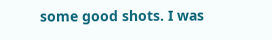some good shots. I was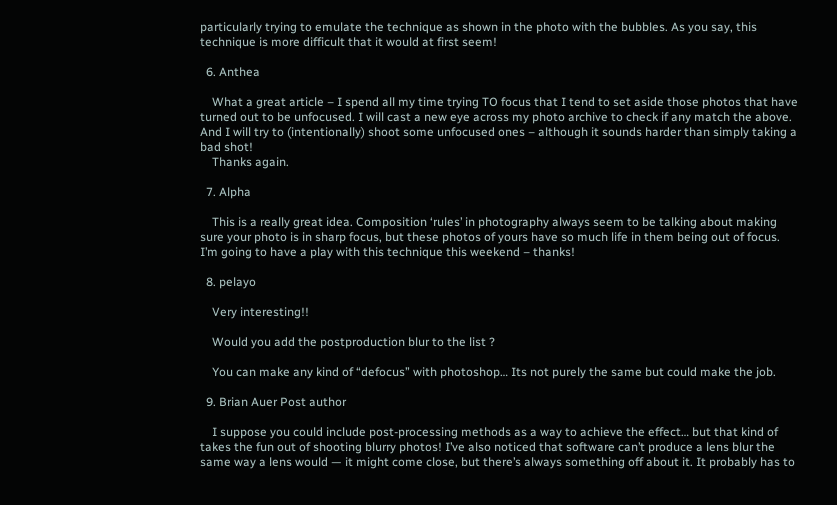particularly trying to emulate the technique as shown in the photo with the bubbles. As you say, this technique is more difficult that it would at first seem!

  6. Anthea

    What a great article – I spend all my time trying TO focus that I tend to set aside those photos that have turned out to be unfocused. I will cast a new eye across my photo archive to check if any match the above. And I will try to (intentionally) shoot some unfocused ones – although it sounds harder than simply taking a bad shot!
    Thanks again.

  7. Alpha

    This is a really great idea. Composition ‘rules’ in photography always seem to be talking about making sure your photo is in sharp focus, but these photos of yours have so much life in them being out of focus. I’m going to have a play with this technique this weekend – thanks!

  8. pelayo

    Very interesting!!

    Would you add the postproduction blur to the list ?

    You can make any kind of “defocus” with photoshop… Its not purely the same but could make the job.

  9. Brian Auer Post author

    I suppose you could include post-processing methods as a way to achieve the effect… but that kind of takes the fun out of shooting blurry photos! I’ve also noticed that software can’t produce a lens blur the same way a lens would — it might come close, but there’s always something off about it. It probably has to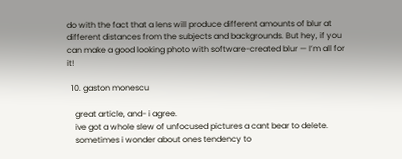do with the fact that a lens will produce different amounts of blur at different distances from the subjects and backgrounds. But hey, if you can make a good looking photo with software-created blur — I’m all for it!

  10. gaston monescu

    great article, and- i agree.
    ive got a whole slew of unfocused pictures a cant bear to delete.
    sometimes i wonder about ones tendency to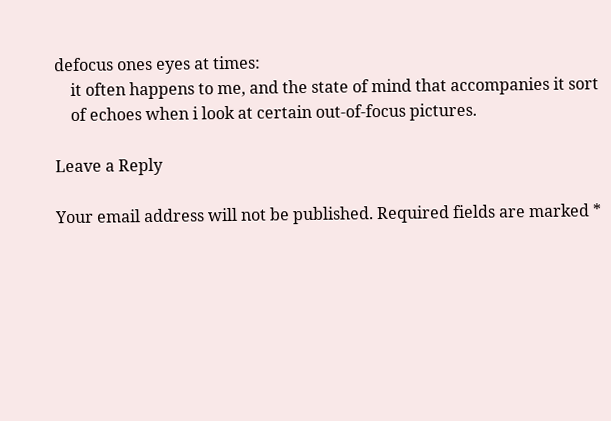defocus ones eyes at times:
    it often happens to me, and the state of mind that accompanies it sort
    of echoes when i look at certain out-of-focus pictures.

Leave a Reply

Your email address will not be published. Required fields are marked *